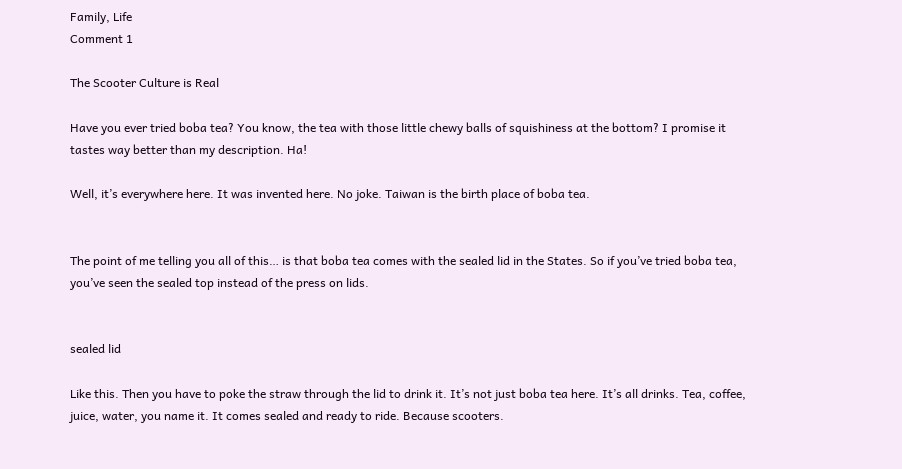Family, Life
Comment 1

The Scooter Culture is Real

Have you ever tried boba tea? You know, the tea with those little chewy balls of squishiness at the bottom? I promise it tastes way better than my description. Ha!

Well, it’s everywhere here. It was invented here. No joke. Taiwan is the birth place of boba tea.


The point of me telling you all of this… is that boba tea comes with the sealed lid in the States. So if you’ve tried boba tea, you’ve seen the sealed top instead of the press on lids.


sealed lid

Like this. Then you have to poke the straw through the lid to drink it. It’s not just boba tea here. It’s all drinks. Tea, coffee, juice, water, you name it. It comes sealed and ready to ride. Because scooters.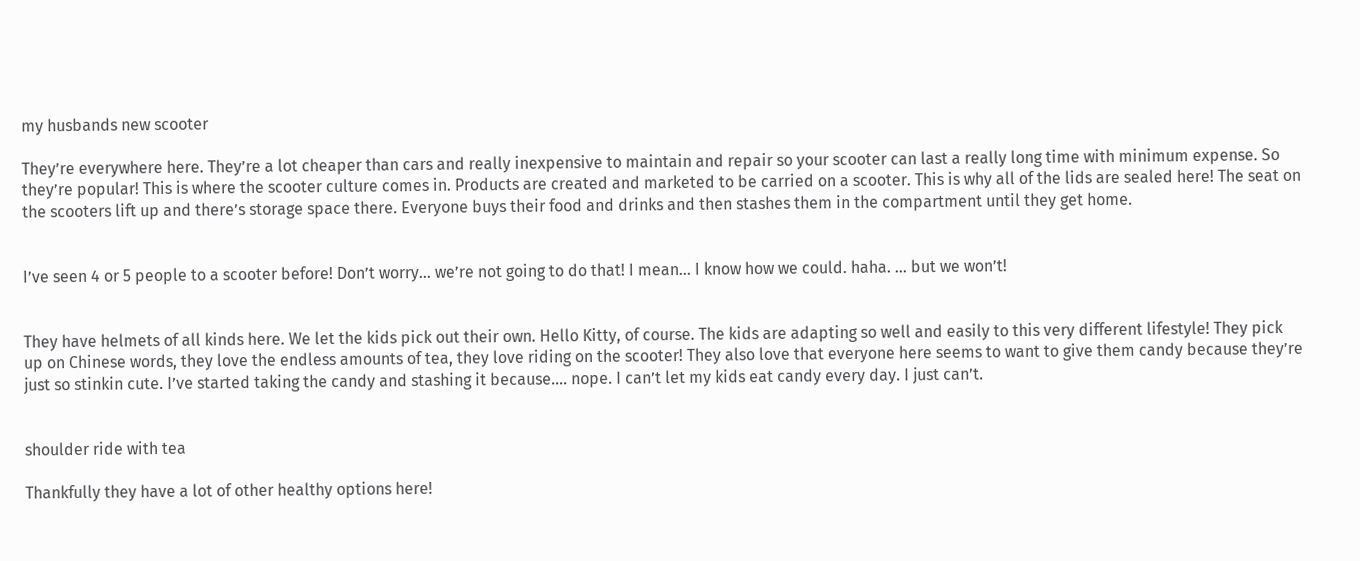my husbands new scooter

They’re everywhere here. They’re a lot cheaper than cars and really inexpensive to maintain and repair so your scooter can last a really long time with minimum expense. So they’re popular! This is where the scooter culture comes in. Products are created and marketed to be carried on a scooter. This is why all of the lids are sealed here! The seat on the scooters lift up and there’s storage space there. Everyone buys their food and drinks and then stashes them in the compartment until they get home.


I’ve seen 4 or 5 people to a scooter before! Don’t worry… we’re not going to do that! I mean… I know how we could. haha. … but we won’t!


They have helmets of all kinds here. We let the kids pick out their own. Hello Kitty, of course. The kids are adapting so well and easily to this very different lifestyle! They pick up on Chinese words, they love the endless amounts of tea, they love riding on the scooter! They also love that everyone here seems to want to give them candy because they’re just so stinkin cute. I’ve started taking the candy and stashing it because…. nope. I can’t let my kids eat candy every day. I just can’t.


shoulder ride with tea

Thankfully they have a lot of other healthy options here!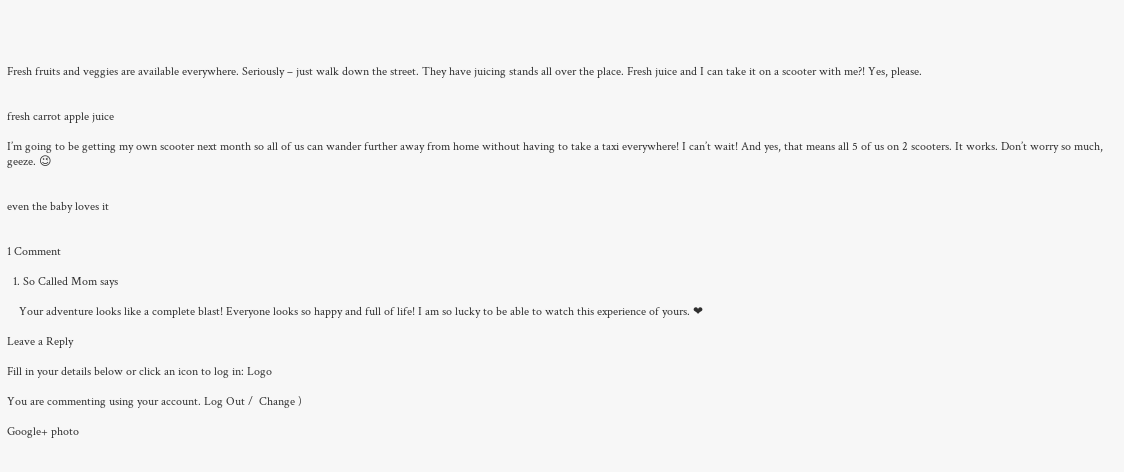Fresh fruits and veggies are available everywhere. Seriously – just walk down the street. They have juicing stands all over the place. Fresh juice and I can take it on a scooter with me?! Yes, please.


fresh carrot apple juice

I’m going to be getting my own scooter next month so all of us can wander further away from home without having to take a taxi everywhere! I can’t wait! And yes, that means all 5 of us on 2 scooters. It works. Don’t worry so much, geeze. 😉


even the baby loves it


1 Comment

  1. So Called Mom says

    Your adventure looks like a complete blast! Everyone looks so happy and full of life! I am so lucky to be able to watch this experience of yours. ❤

Leave a Reply

Fill in your details below or click an icon to log in: Logo

You are commenting using your account. Log Out /  Change )

Google+ photo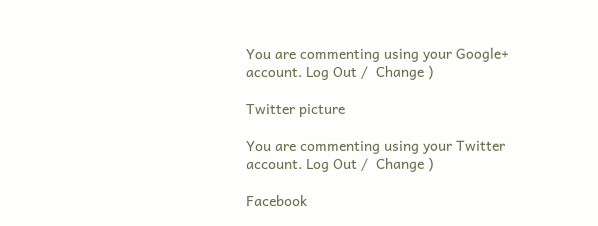You are commenting using your Google+ account. Log Out /  Change )

Twitter picture

You are commenting using your Twitter account. Log Out /  Change )

Facebook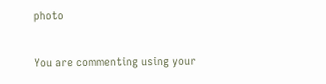photo

You are commenting using your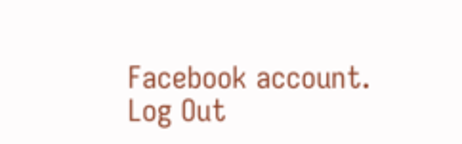Facebook account. Log Out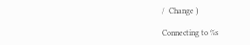/  Change )

Connecting to %s